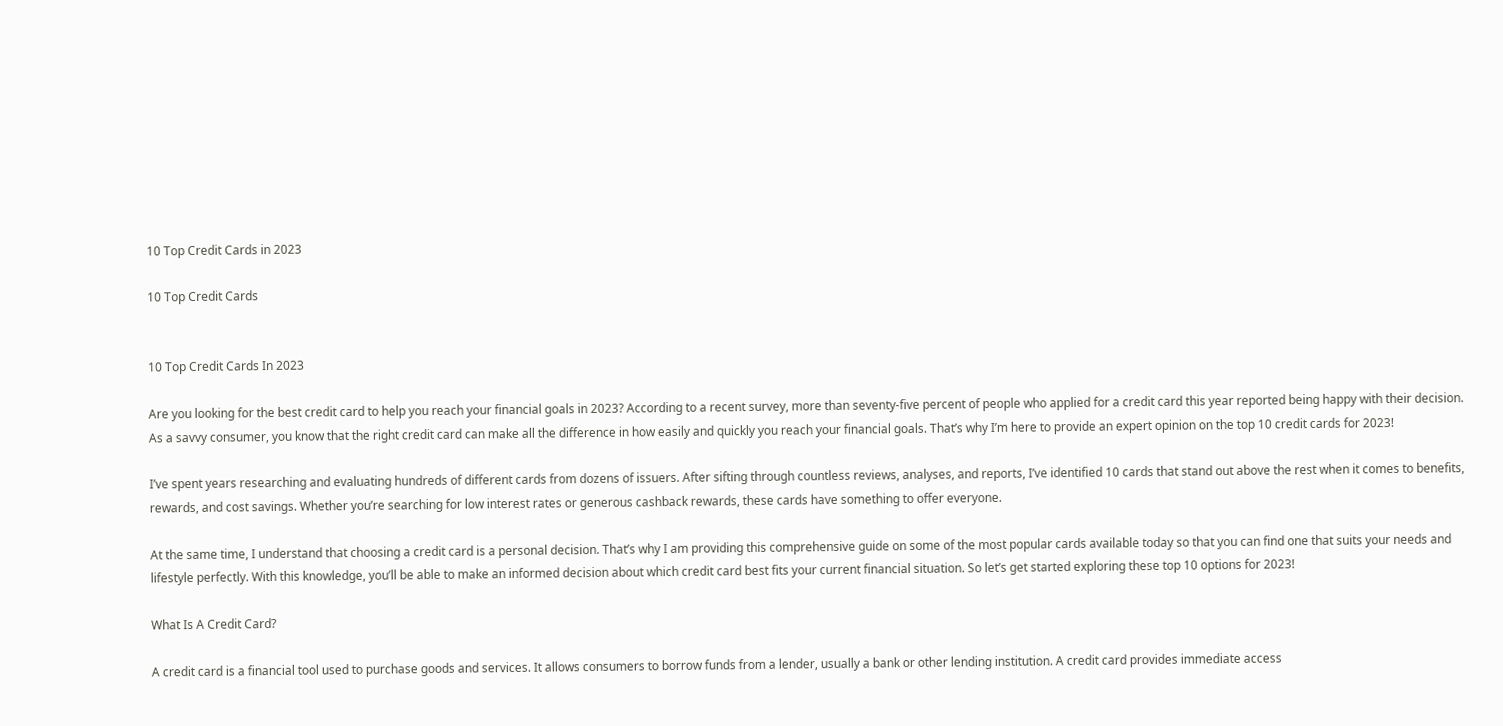10 Top Credit Cards in 2023

10 Top Credit Cards


10 Top Credit Cards In 2023

Are you looking for the best credit card to help you reach your financial goals in 2023? According to a recent survey, more than seventy-five percent of people who applied for a credit card this year reported being happy with their decision. As a savvy consumer, you know that the right credit card can make all the difference in how easily and quickly you reach your financial goals. That’s why I’m here to provide an expert opinion on the top 10 credit cards for 2023!

I’ve spent years researching and evaluating hundreds of different cards from dozens of issuers. After sifting through countless reviews, analyses, and reports, I’ve identified 10 cards that stand out above the rest when it comes to benefits, rewards, and cost savings. Whether you’re searching for low interest rates or generous cashback rewards, these cards have something to offer everyone.

At the same time, I understand that choosing a credit card is a personal decision. That’s why I am providing this comprehensive guide on some of the most popular cards available today so that you can find one that suits your needs and lifestyle perfectly. With this knowledge, you’ll be able to make an informed decision about which credit card best fits your current financial situation. So let’s get started exploring these top 10 options for 2023!

What Is A Credit Card?

A credit card is a financial tool used to purchase goods and services. It allows consumers to borrow funds from a lender, usually a bank or other lending institution. A credit card provides immediate access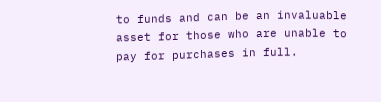to funds and can be an invaluable asset for those who are unable to pay for purchases in full.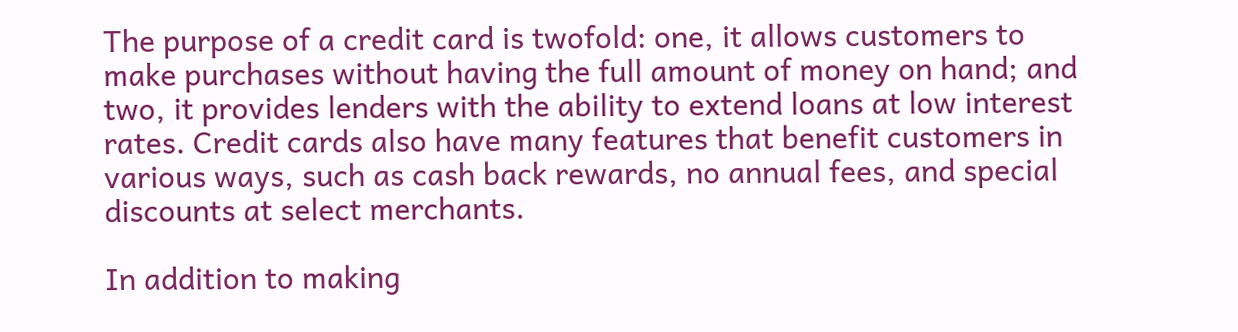The purpose of a credit card is twofold: one, it allows customers to make purchases without having the full amount of money on hand; and two, it provides lenders with the ability to extend loans at low interest rates. Credit cards also have many features that benefit customers in various ways, such as cash back rewards, no annual fees, and special discounts at select merchants.

In addition to making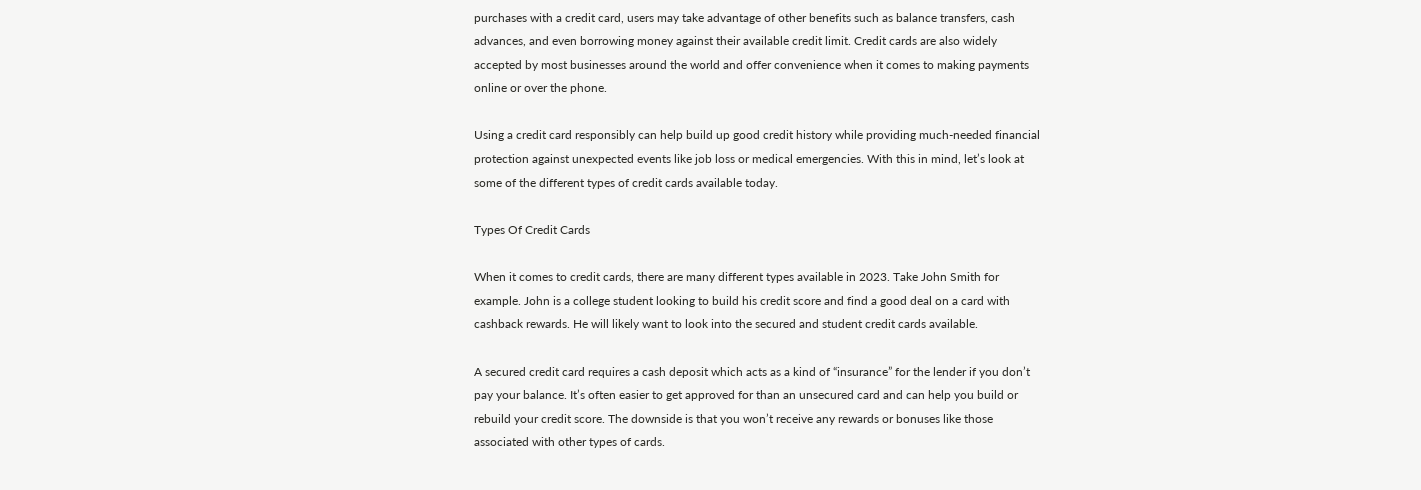purchases with a credit card, users may take advantage of other benefits such as balance transfers, cash advances, and even borrowing money against their available credit limit. Credit cards are also widely accepted by most businesses around the world and offer convenience when it comes to making payments online or over the phone.

Using a credit card responsibly can help build up good credit history while providing much-needed financial protection against unexpected events like job loss or medical emergencies. With this in mind, let’s look at some of the different types of credit cards available today.

Types Of Credit Cards

When it comes to credit cards, there are many different types available in 2023. Take John Smith for example. John is a college student looking to build his credit score and find a good deal on a card with cashback rewards. He will likely want to look into the secured and student credit cards available.

A secured credit card requires a cash deposit which acts as a kind of “insurance” for the lender if you don’t pay your balance. It’s often easier to get approved for than an unsecured card and can help you build or rebuild your credit score. The downside is that you won’t receive any rewards or bonuses like those associated with other types of cards.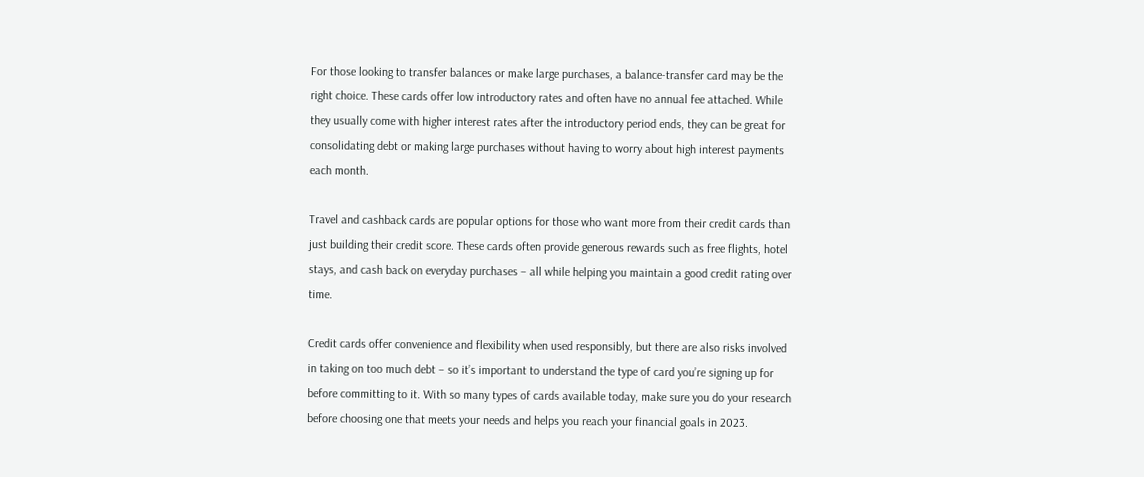For those looking to transfer balances or make large purchases, a balance-transfer card may be the right choice. These cards offer low introductory rates and often have no annual fee attached. While they usually come with higher interest rates after the introductory period ends, they can be great for consolidating debt or making large purchases without having to worry about high interest payments each month.

Travel and cashback cards are popular options for those who want more from their credit cards than just building their credit score. These cards often provide generous rewards such as free flights, hotel stays, and cash back on everyday purchases – all while helping you maintain a good credit rating over time.

Credit cards offer convenience and flexibility when used responsibly, but there are also risks involved in taking on too much debt – so it’s important to understand the type of card you’re signing up for before committing to it. With so many types of cards available today, make sure you do your research before choosing one that meets your needs and helps you reach your financial goals in 2023.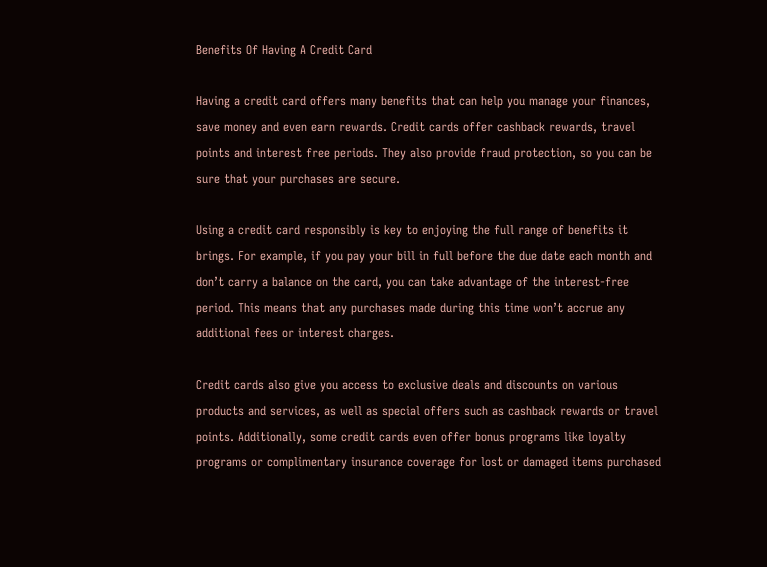Benefits Of Having A Credit Card

Having a credit card offers many benefits that can help you manage your finances, save money and even earn rewards. Credit cards offer cashback rewards, travel points and interest free periods. They also provide fraud protection, so you can be sure that your purchases are secure.

Using a credit card responsibly is key to enjoying the full range of benefits it brings. For example, if you pay your bill in full before the due date each month and don’t carry a balance on the card, you can take advantage of the interest-free period. This means that any purchases made during this time won’t accrue any additional fees or interest charges.

Credit cards also give you access to exclusive deals and discounts on various products and services, as well as special offers such as cashback rewards or travel points. Additionally, some credit cards even offer bonus programs like loyalty programs or complimentary insurance coverage for lost or damaged items purchased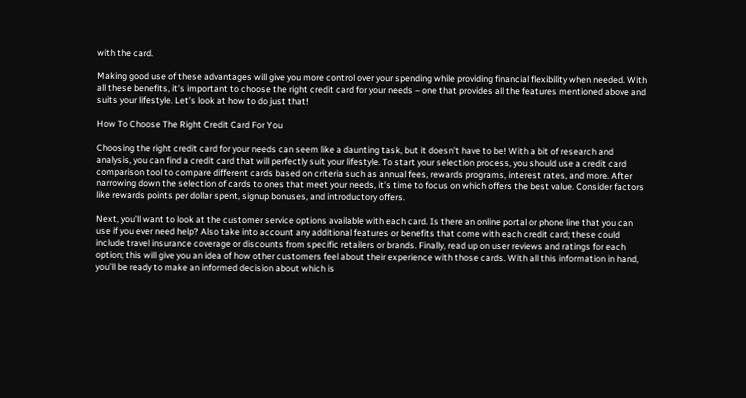with the card.

Making good use of these advantages will give you more control over your spending while providing financial flexibility when needed. With all these benefits, it’s important to choose the right credit card for your needs – one that provides all the features mentioned above and suits your lifestyle. Let’s look at how to do just that!

How To Choose The Right Credit Card For You

Choosing the right credit card for your needs can seem like a daunting task, but it doesn’t have to be! With a bit of research and analysis, you can find a credit card that will perfectly suit your lifestyle. To start your selection process, you should use a credit card comparison tool to compare different cards based on criteria such as annual fees, rewards programs, interest rates, and more. After narrowing down the selection of cards to ones that meet your needs, it’s time to focus on which offers the best value. Consider factors like rewards points per dollar spent, signup bonuses, and introductory offers.

Next, you’ll want to look at the customer service options available with each card. Is there an online portal or phone line that you can use if you ever need help? Also take into account any additional features or benefits that come with each credit card; these could include travel insurance coverage or discounts from specific retailers or brands. Finally, read up on user reviews and ratings for each option; this will give you an idea of how other customers feel about their experience with those cards. With all this information in hand, you’ll be ready to make an informed decision about which is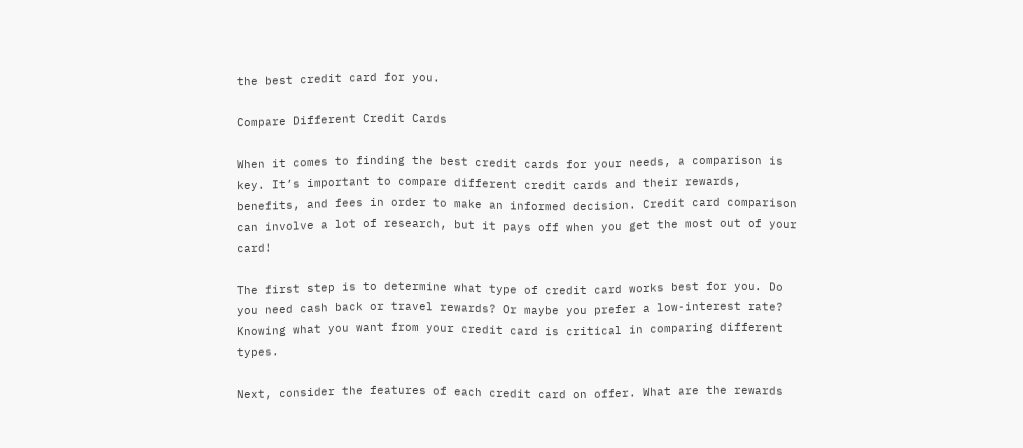the best credit card for you.

Compare Different Credit Cards

When it comes to finding the best credit cards for your needs, a comparison is key. It’s important to compare different credit cards and their rewards, benefits, and fees in order to make an informed decision. Credit card comparison can involve a lot of research, but it pays off when you get the most out of your card!

The first step is to determine what type of credit card works best for you. Do you need cash back or travel rewards? Or maybe you prefer a low-interest rate? Knowing what you want from your credit card is critical in comparing different types.

Next, consider the features of each credit card on offer. What are the rewards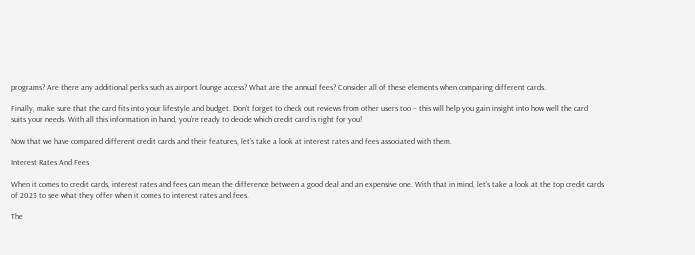programs? Are there any additional perks such as airport lounge access? What are the annual fees? Consider all of these elements when comparing different cards.

Finally, make sure that the card fits into your lifestyle and budget. Don’t forget to check out reviews from other users too – this will help you gain insight into how well the card suits your needs. With all this information in hand, you’re ready to decide which credit card is right for you!

Now that we have compared different credit cards and their features, let’s take a look at interest rates and fees associated with them.

Interest Rates And Fees

When it comes to credit cards, interest rates and fees can mean the difference between a good deal and an expensive one. With that in mind, let’s take a look at the top credit cards of 2023 to see what they offer when it comes to interest rates and fees.

The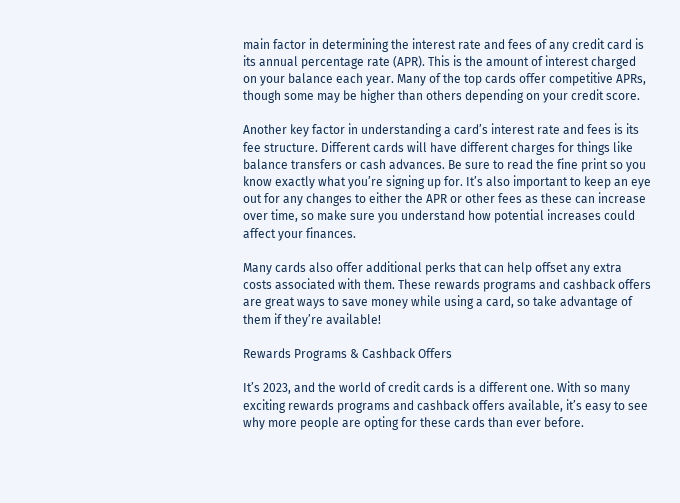main factor in determining the interest rate and fees of any credit card is its annual percentage rate (APR). This is the amount of interest charged on your balance each year. Many of the top cards offer competitive APRs, though some may be higher than others depending on your credit score.

Another key factor in understanding a card’s interest rate and fees is its fee structure. Different cards will have different charges for things like balance transfers or cash advances. Be sure to read the fine print so you know exactly what you’re signing up for. It’s also important to keep an eye out for any changes to either the APR or other fees as these can increase over time, so make sure you understand how potential increases could affect your finances.

Many cards also offer additional perks that can help offset any extra costs associated with them. These rewards programs and cashback offers are great ways to save money while using a card, so take advantage of them if they’re available!

Rewards Programs & Cashback Offers

It’s 2023, and the world of credit cards is a different one. With so many exciting rewards programs and cashback offers available, it’s easy to see why more people are opting for these cards than ever before.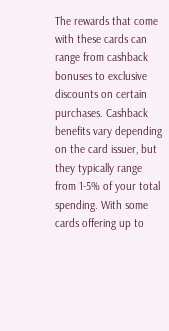The rewards that come with these cards can range from cashback bonuses to exclusive discounts on certain purchases. Cashback benefits vary depending on the card issuer, but they typically range from 1-5% of your total spending. With some cards offering up to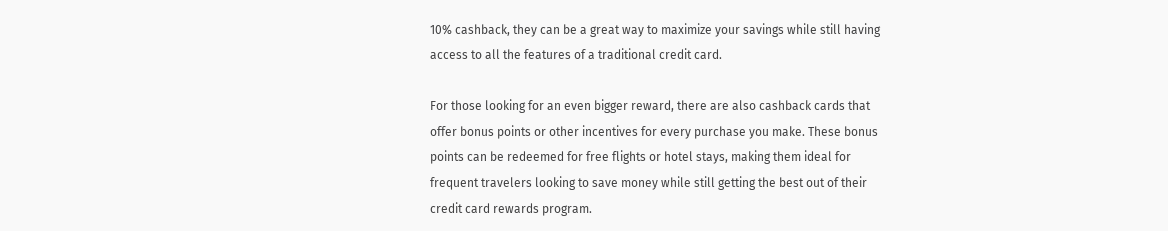10% cashback, they can be a great way to maximize your savings while still having access to all the features of a traditional credit card.

For those looking for an even bigger reward, there are also cashback cards that offer bonus points or other incentives for every purchase you make. These bonus points can be redeemed for free flights or hotel stays, making them ideal for frequent travelers looking to save money while still getting the best out of their credit card rewards program.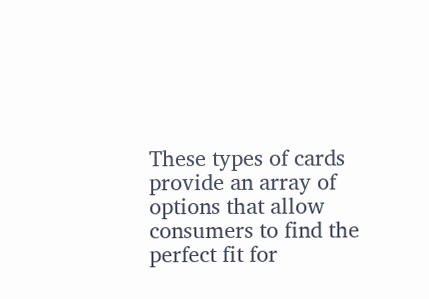These types of cards provide an array of options that allow consumers to find the perfect fit for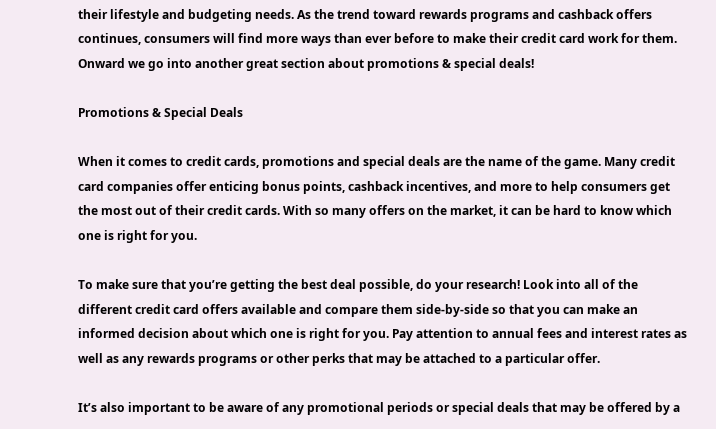their lifestyle and budgeting needs. As the trend toward rewards programs and cashback offers continues, consumers will find more ways than ever before to make their credit card work for them. Onward we go into another great section about promotions & special deals!

Promotions & Special Deals

When it comes to credit cards, promotions and special deals are the name of the game. Many credit card companies offer enticing bonus points, cashback incentives, and more to help consumers get the most out of their credit cards. With so many offers on the market, it can be hard to know which one is right for you.

To make sure that you’re getting the best deal possible, do your research! Look into all of the different credit card offers available and compare them side-by-side so that you can make an informed decision about which one is right for you. Pay attention to annual fees and interest rates as well as any rewards programs or other perks that may be attached to a particular offer.

It’s also important to be aware of any promotional periods or special deals that may be offered by a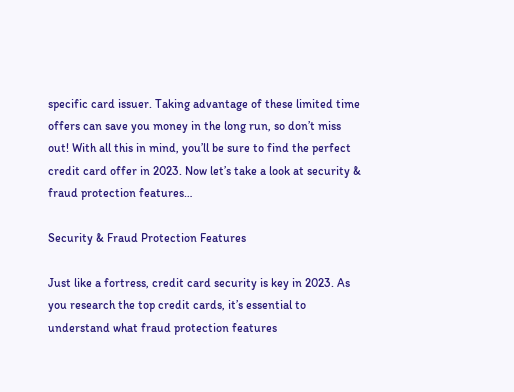specific card issuer. Taking advantage of these limited time offers can save you money in the long run, so don’t miss out! With all this in mind, you’ll be sure to find the perfect credit card offer in 2023. Now let’s take a look at security & fraud protection features…

Security & Fraud Protection Features

Just like a fortress, credit card security is key in 2023. As you research the top credit cards, it’s essential to understand what fraud protection features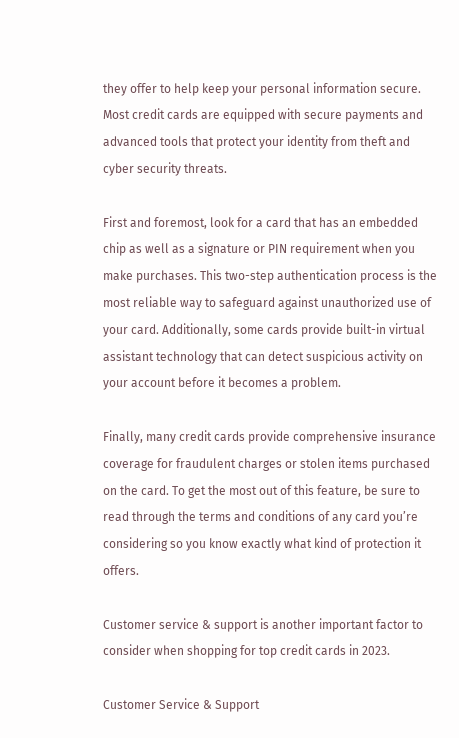they offer to help keep your personal information secure. Most credit cards are equipped with secure payments and advanced tools that protect your identity from theft and cyber security threats.

First and foremost, look for a card that has an embedded chip as well as a signature or PIN requirement when you make purchases. This two-step authentication process is the most reliable way to safeguard against unauthorized use of your card. Additionally, some cards provide built-in virtual assistant technology that can detect suspicious activity on your account before it becomes a problem.

Finally, many credit cards provide comprehensive insurance coverage for fraudulent charges or stolen items purchased on the card. To get the most out of this feature, be sure to read through the terms and conditions of any card you’re considering so you know exactly what kind of protection it offers.

Customer service & support is another important factor to consider when shopping for top credit cards in 2023.

Customer Service & Support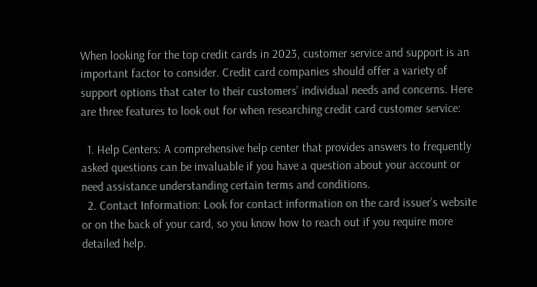When looking for the top credit cards in 2023, customer service and support is an important factor to consider. Credit card companies should offer a variety of support options that cater to their customers’ individual needs and concerns. Here are three features to look out for when researching credit card customer service:

  1. Help Centers: A comprehensive help center that provides answers to frequently asked questions can be invaluable if you have a question about your account or need assistance understanding certain terms and conditions.
  2. Contact Information: Look for contact information on the card issuer’s website or on the back of your card, so you know how to reach out if you require more detailed help.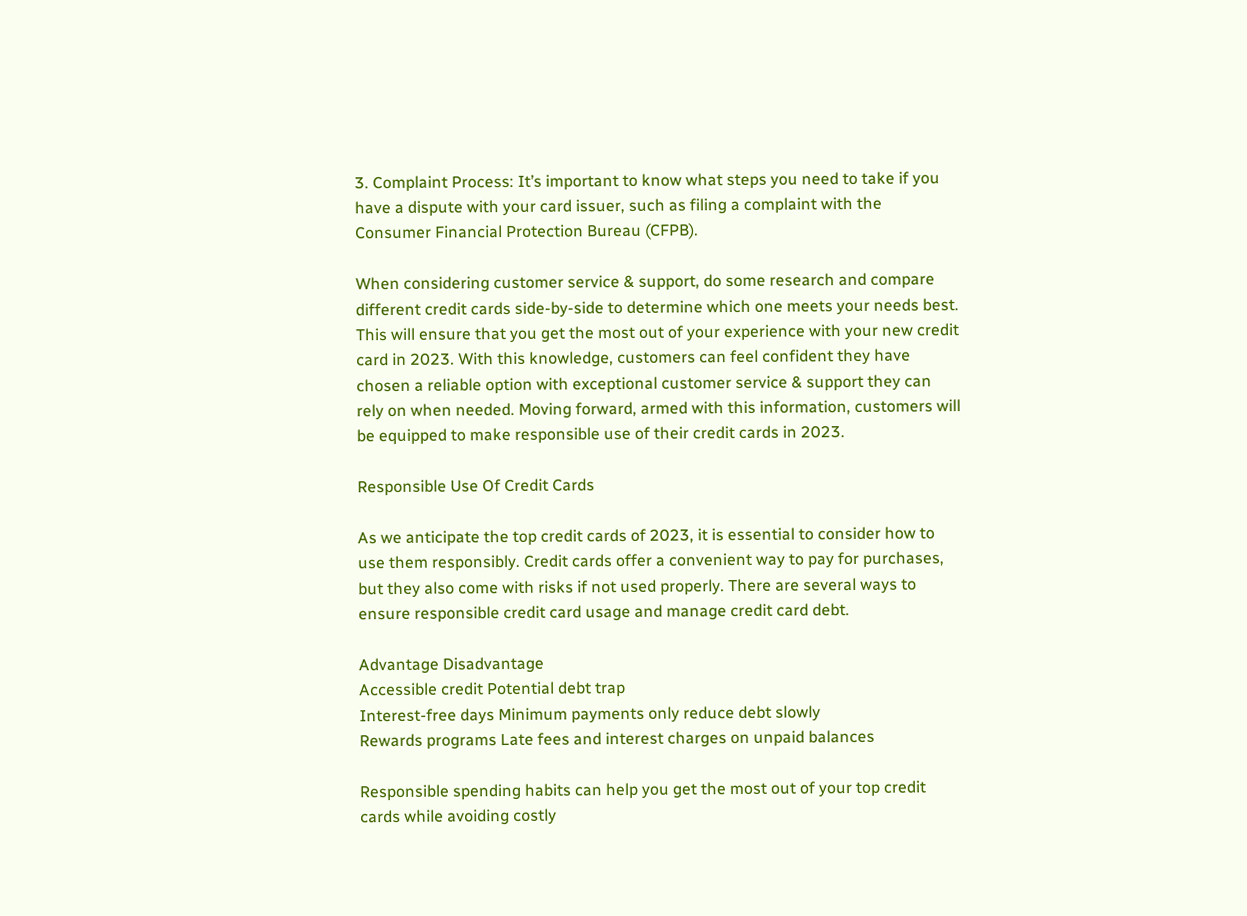3. Complaint Process: It’s important to know what steps you need to take if you have a dispute with your card issuer, such as filing a complaint with the Consumer Financial Protection Bureau (CFPB).

When considering customer service & support, do some research and compare different credit cards side-by-side to determine which one meets your needs best. This will ensure that you get the most out of your experience with your new credit card in 2023. With this knowledge, customers can feel confident they have chosen a reliable option with exceptional customer service & support they can rely on when needed. Moving forward, armed with this information, customers will be equipped to make responsible use of their credit cards in 2023.

Responsible Use Of Credit Cards

As we anticipate the top credit cards of 2023, it is essential to consider how to use them responsibly. Credit cards offer a convenient way to pay for purchases, but they also come with risks if not used properly. There are several ways to ensure responsible credit card usage and manage credit card debt.

Advantage Disadvantage
Accessible credit Potential debt trap
Interest-free days Minimum payments only reduce debt slowly
Rewards programs Late fees and interest charges on unpaid balances

Responsible spending habits can help you get the most out of your top credit cards while avoiding costly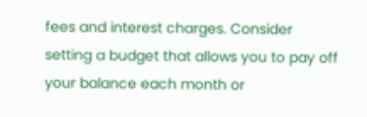fees and interest charges. Consider setting a budget that allows you to pay off your balance each month or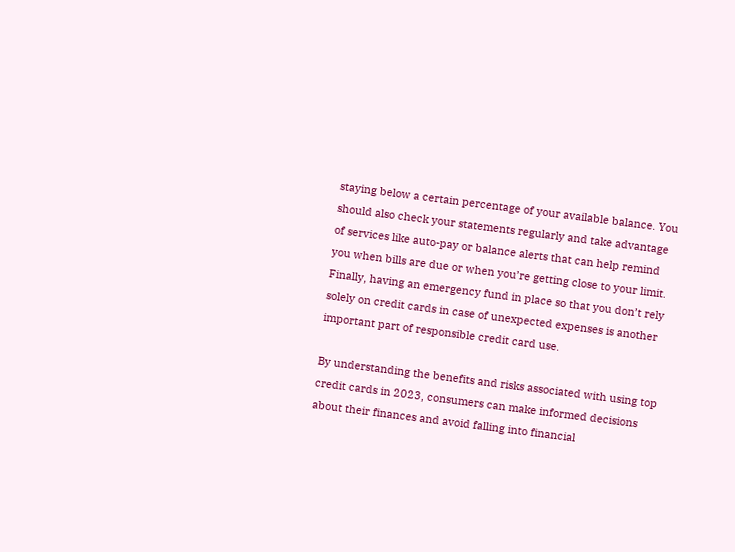staying below a certain percentage of your available balance. You should also check your statements regularly and take advantage of services like auto-pay or balance alerts that can help remind you when bills are due or when you’re getting close to your limit. Finally, having an emergency fund in place so that you don’t rely solely on credit cards in case of unexpected expenses is another important part of responsible credit card use.

By understanding the benefits and risks associated with using top credit cards in 2023, consumers can make informed decisions about their finances and avoid falling into financial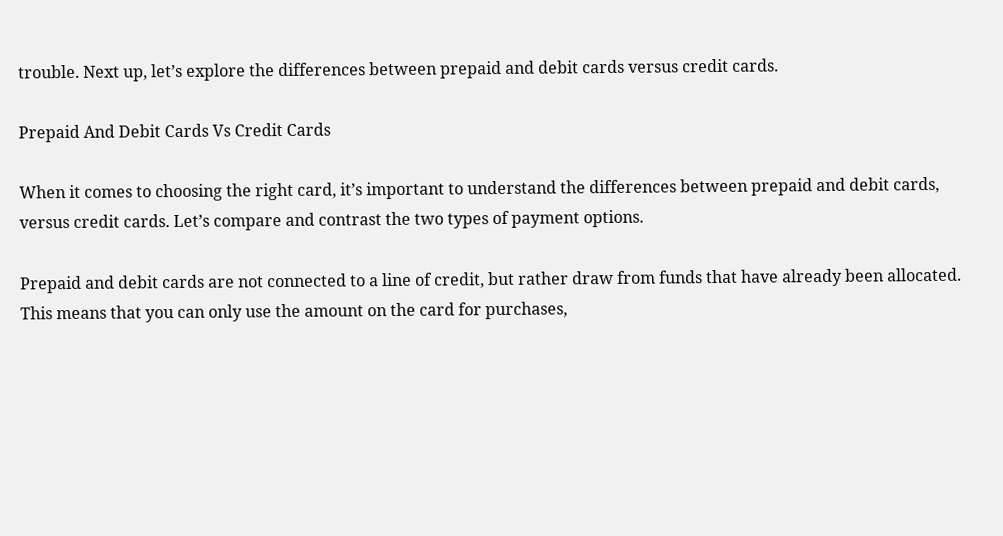trouble. Next up, let’s explore the differences between prepaid and debit cards versus credit cards.

Prepaid And Debit Cards Vs Credit Cards

When it comes to choosing the right card, it’s important to understand the differences between prepaid and debit cards, versus credit cards. Let’s compare and contrast the two types of payment options.

Prepaid and debit cards are not connected to a line of credit, but rather draw from funds that have already been allocated. This means that you can only use the amount on the card for purchases,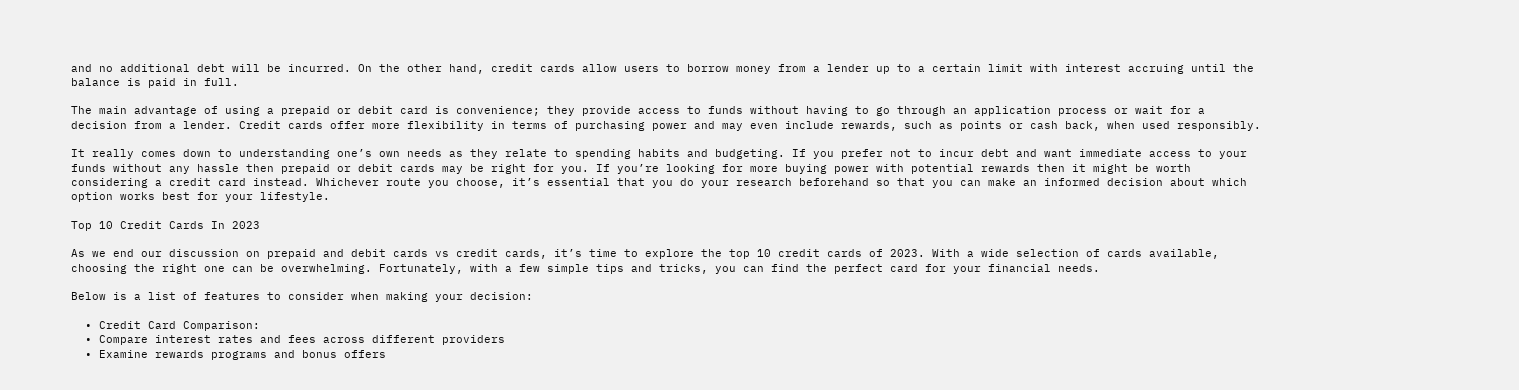and no additional debt will be incurred. On the other hand, credit cards allow users to borrow money from a lender up to a certain limit with interest accruing until the balance is paid in full.

The main advantage of using a prepaid or debit card is convenience; they provide access to funds without having to go through an application process or wait for a decision from a lender. Credit cards offer more flexibility in terms of purchasing power and may even include rewards, such as points or cash back, when used responsibly.

It really comes down to understanding one’s own needs as they relate to spending habits and budgeting. If you prefer not to incur debt and want immediate access to your funds without any hassle then prepaid or debit cards may be right for you. If you’re looking for more buying power with potential rewards then it might be worth considering a credit card instead. Whichever route you choose, it’s essential that you do your research beforehand so that you can make an informed decision about which option works best for your lifestyle.

Top 10 Credit Cards In 2023

As we end our discussion on prepaid and debit cards vs credit cards, it’s time to explore the top 10 credit cards of 2023. With a wide selection of cards available, choosing the right one can be overwhelming. Fortunately, with a few simple tips and tricks, you can find the perfect card for your financial needs.

Below is a list of features to consider when making your decision:

  • Credit Card Comparison:
  • Compare interest rates and fees across different providers
  • Examine rewards programs and bonus offers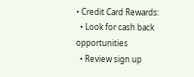• Credit Card Rewards:
  • Look for cash back opportunities
  • Review sign up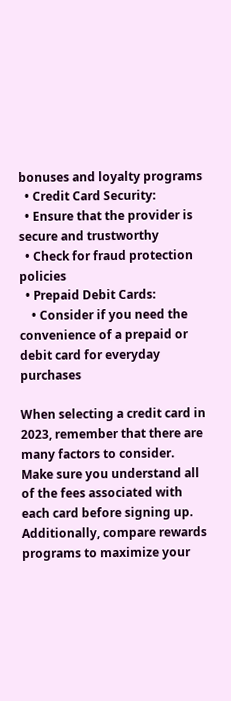bonuses and loyalty programs
  • Credit Card Security:
  • Ensure that the provider is secure and trustworthy
  • Check for fraud protection policies
  • Prepaid Debit Cards:
    • Consider if you need the convenience of a prepaid or debit card for everyday purchases

When selecting a credit card in 2023, remember that there are many factors to consider. Make sure you understand all of the fees associated with each card before signing up. Additionally, compare rewards programs to maximize your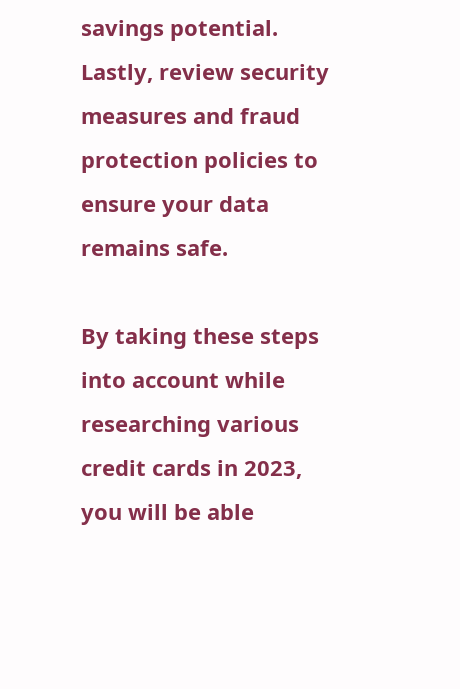savings potential. Lastly, review security measures and fraud protection policies to ensure your data remains safe.

By taking these steps into account while researching various credit cards in 2023, you will be able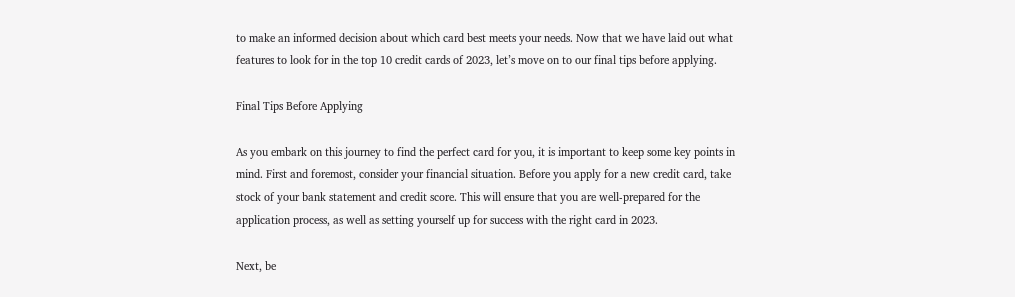to make an informed decision about which card best meets your needs. Now that we have laid out what features to look for in the top 10 credit cards of 2023, let’s move on to our final tips before applying.

Final Tips Before Applying

As you embark on this journey to find the perfect card for you, it is important to keep some key points in mind. First and foremost, consider your financial situation. Before you apply for a new credit card, take stock of your bank statement and credit score. This will ensure that you are well-prepared for the application process, as well as setting yourself up for success with the right card in 2023.

Next, be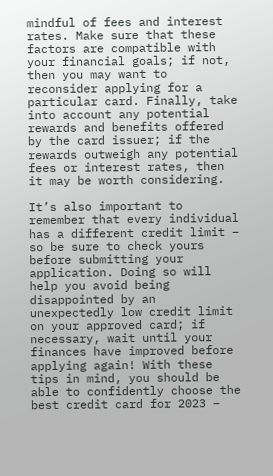mindful of fees and interest rates. Make sure that these factors are compatible with your financial goals; if not, then you may want to reconsider applying for a particular card. Finally, take into account any potential rewards and benefits offered by the card issuer; if the rewards outweigh any potential fees or interest rates, then it may be worth considering.

It’s also important to remember that every individual has a different credit limit – so be sure to check yours before submitting your application. Doing so will help you avoid being disappointed by an unexpectedly low credit limit on your approved card; if necessary, wait until your finances have improved before applying again! With these tips in mind, you should be able to confidently choose the best credit card for 2023 –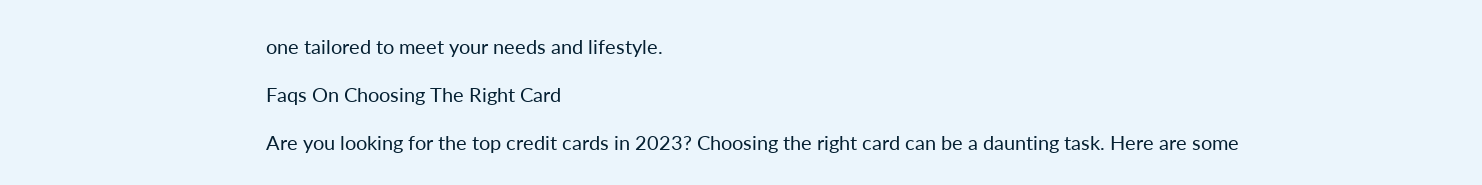one tailored to meet your needs and lifestyle.

Faqs On Choosing The Right Card

Are you looking for the top credit cards in 2023? Choosing the right card can be a daunting task. Here are some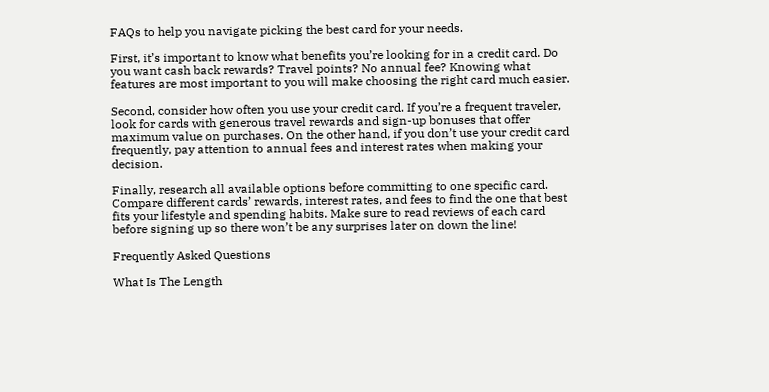FAQs to help you navigate picking the best card for your needs.

First, it’s important to know what benefits you’re looking for in a credit card. Do you want cash back rewards? Travel points? No annual fee? Knowing what features are most important to you will make choosing the right card much easier.

Second, consider how often you use your credit card. If you’re a frequent traveler, look for cards with generous travel rewards and sign-up bonuses that offer maximum value on purchases. On the other hand, if you don’t use your credit card frequently, pay attention to annual fees and interest rates when making your decision.

Finally, research all available options before committing to one specific card. Compare different cards’ rewards, interest rates, and fees to find the one that best fits your lifestyle and spending habits. Make sure to read reviews of each card before signing up so there won’t be any surprises later on down the line!

Frequently Asked Questions

What Is The Length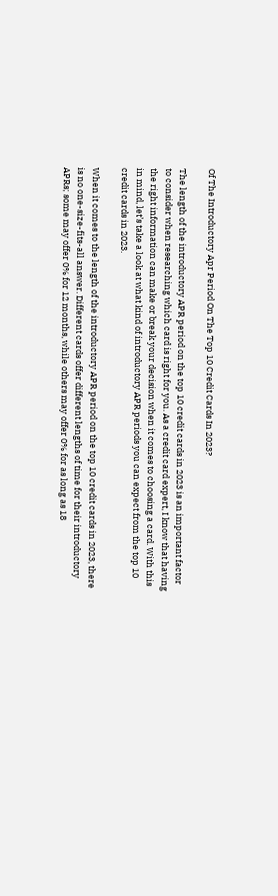Of The Introductory Apr Period On The Top 10 Credit Cards In 2023?

The length of the introductory APR period on the top 10 credit cards in 2023 is an important factor to consider when researching which card is right for you. As a credit card expert, I know that having the right information can make or break your decision when it comes to choosing a card. With this in mind, let’s take a look at what kind of introductory APR periods you can expect from the top 10 credit cards in 2023.

When it comes to the length of the introductory APR period on the top 10 credit cards in 2023, there is no one-size-fits-all answer. Different cards offer different lengths of time for their introductory APRs; some may offer 0% for 12 months, while others may offer 0% for as long as 18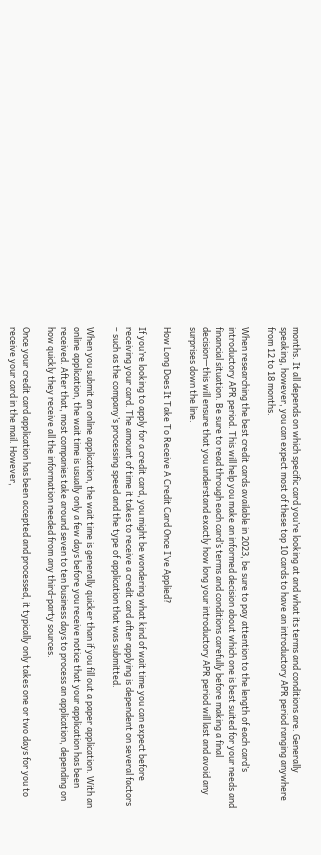months. It all depends on which specific card you’re looking at and what its terms and conditions are. Generally speaking, however, you can expect most of these top 10 cards to have an introductory APR period ranging anywhere from 12 to 18 months.

When researching the best credit cards available in 2023, be sure to pay attention to the length of each card’s introductory APR period. This will help you make an informed decision about which one is best suited for your needs and financial situation. Be sure to read through each card’s terms and conditions carefully before making a final decision—this will ensure that you understand exactly how long your introductory APR period will last and avoid any surprises down the line.

How Long Does It Take To Receive A Credit Card Once I’ve Applied?

If you’re looking to apply for a credit card, you might be wondering what kind of wait time you can expect before receiving your card. The amount of time it takes to receive a credit card after applying is dependent on several factors – such as the company’s processing speed and the type of application that was submitted.

When you submit an online application, the wait time is generally quicker than if you fill out a paper application. With an online application, the wait time is usually only a few days before you receive notice that your application has been received. After that, most companies take around seven to ten business days to process an application, depending on how quickly they receive all the information needed from any third-party sources.

Once your credit card application has been accepted and processed, it typically only takes one or two days for you to receive your card in the mail. However,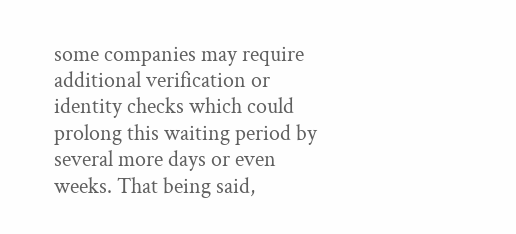some companies may require additional verification or identity checks which could prolong this waiting period by several more days or even weeks. That being said,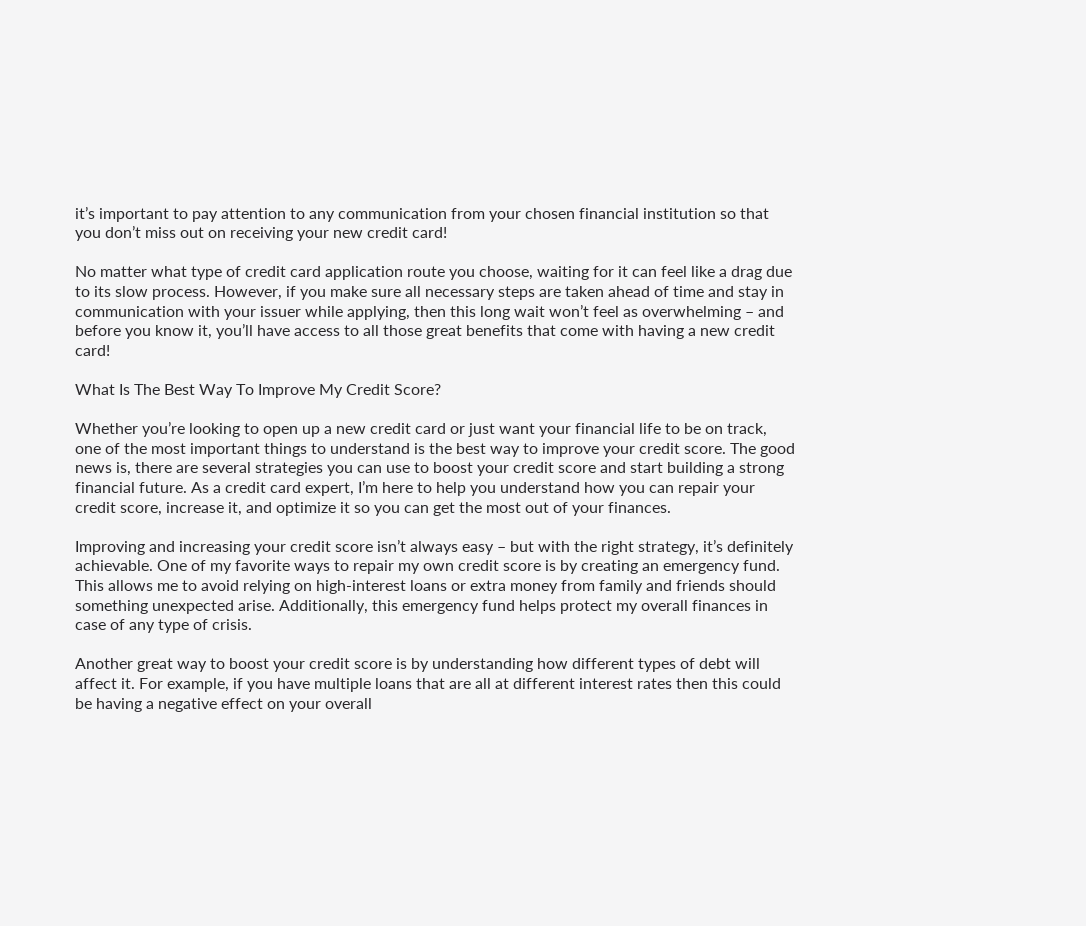it’s important to pay attention to any communication from your chosen financial institution so that you don’t miss out on receiving your new credit card!

No matter what type of credit card application route you choose, waiting for it can feel like a drag due to its slow process. However, if you make sure all necessary steps are taken ahead of time and stay in communication with your issuer while applying, then this long wait won’t feel as overwhelming – and before you know it, you’ll have access to all those great benefits that come with having a new credit card!

What Is The Best Way To Improve My Credit Score?

Whether you’re looking to open up a new credit card or just want your financial life to be on track, one of the most important things to understand is the best way to improve your credit score. The good news is, there are several strategies you can use to boost your credit score and start building a strong financial future. As a credit card expert, I’m here to help you understand how you can repair your credit score, increase it, and optimize it so you can get the most out of your finances.

Improving and increasing your credit score isn’t always easy – but with the right strategy, it’s definitely achievable. One of my favorite ways to repair my own credit score is by creating an emergency fund. This allows me to avoid relying on high-interest loans or extra money from family and friends should something unexpected arise. Additionally, this emergency fund helps protect my overall finances in case of any type of crisis.

Another great way to boost your credit score is by understanding how different types of debt will affect it. For example, if you have multiple loans that are all at different interest rates then this could be having a negative effect on your overall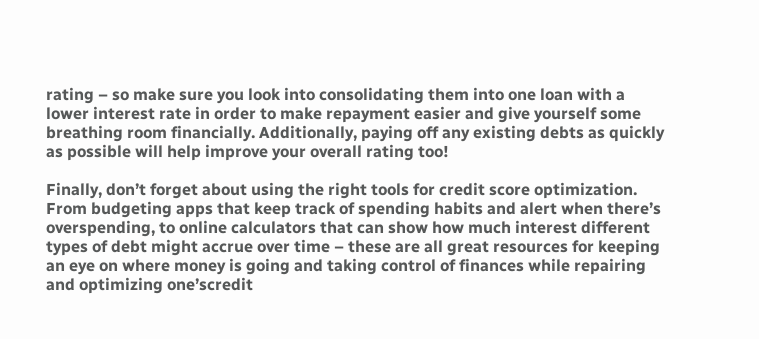rating – so make sure you look into consolidating them into one loan with a lower interest rate in order to make repayment easier and give yourself some breathing room financially. Additionally, paying off any existing debts as quickly as possible will help improve your overall rating too!

Finally, don’t forget about using the right tools for credit score optimization. From budgeting apps that keep track of spending habits and alert when there’s overspending, to online calculators that can show how much interest different types of debt might accrue over time – these are all great resources for keeping an eye on where money is going and taking control of finances while repairing and optimizing one’scredit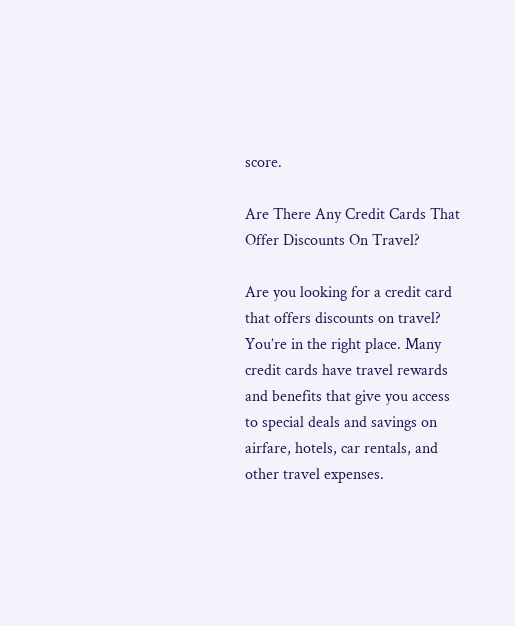score.

Are There Any Credit Cards That Offer Discounts On Travel?

Are you looking for a credit card that offers discounts on travel? You’re in the right place. Many credit cards have travel rewards and benefits that give you access to special deals and savings on airfare, hotels, car rentals, and other travel expenses.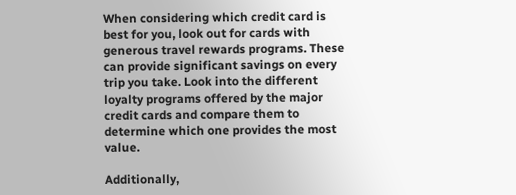When considering which credit card is best for you, look out for cards with generous travel rewards programs. These can provide significant savings on every trip you take. Look into the different loyalty programs offered by the major credit cards and compare them to determine which one provides the most value.

Additionally,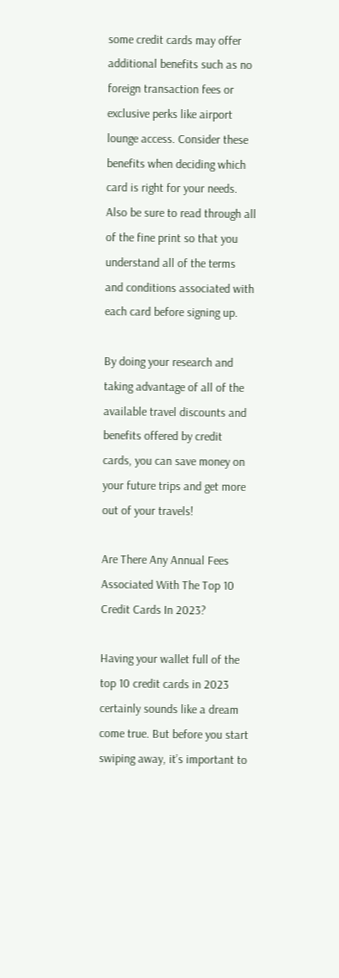some credit cards may offer additional benefits such as no foreign transaction fees or exclusive perks like airport lounge access. Consider these benefits when deciding which card is right for your needs. Also be sure to read through all of the fine print so that you understand all of the terms and conditions associated with each card before signing up.

By doing your research and taking advantage of all of the available travel discounts and benefits offered by credit cards, you can save money on your future trips and get more out of your travels!

Are There Any Annual Fees Associated With The Top 10 Credit Cards In 2023?

Having your wallet full of the top 10 credit cards in 2023 certainly sounds like a dream come true. But before you start swiping away, it’s important to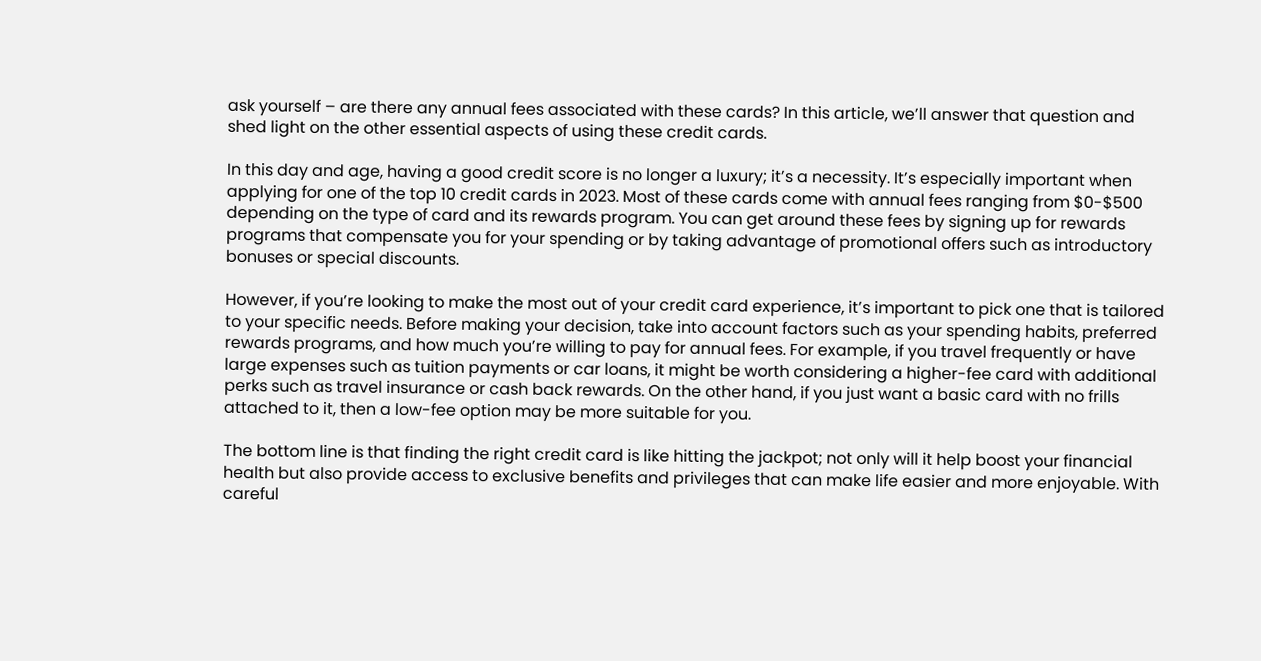ask yourself – are there any annual fees associated with these cards? In this article, we’ll answer that question and shed light on the other essential aspects of using these credit cards.

In this day and age, having a good credit score is no longer a luxury; it’s a necessity. It’s especially important when applying for one of the top 10 credit cards in 2023. Most of these cards come with annual fees ranging from $0-$500 depending on the type of card and its rewards program. You can get around these fees by signing up for rewards programs that compensate you for your spending or by taking advantage of promotional offers such as introductory bonuses or special discounts.

However, if you’re looking to make the most out of your credit card experience, it’s important to pick one that is tailored to your specific needs. Before making your decision, take into account factors such as your spending habits, preferred rewards programs, and how much you’re willing to pay for annual fees. For example, if you travel frequently or have large expenses such as tuition payments or car loans, it might be worth considering a higher-fee card with additional perks such as travel insurance or cash back rewards. On the other hand, if you just want a basic card with no frills attached to it, then a low-fee option may be more suitable for you.

The bottom line is that finding the right credit card is like hitting the jackpot; not only will it help boost your financial health but also provide access to exclusive benefits and privileges that can make life easier and more enjoyable. With careful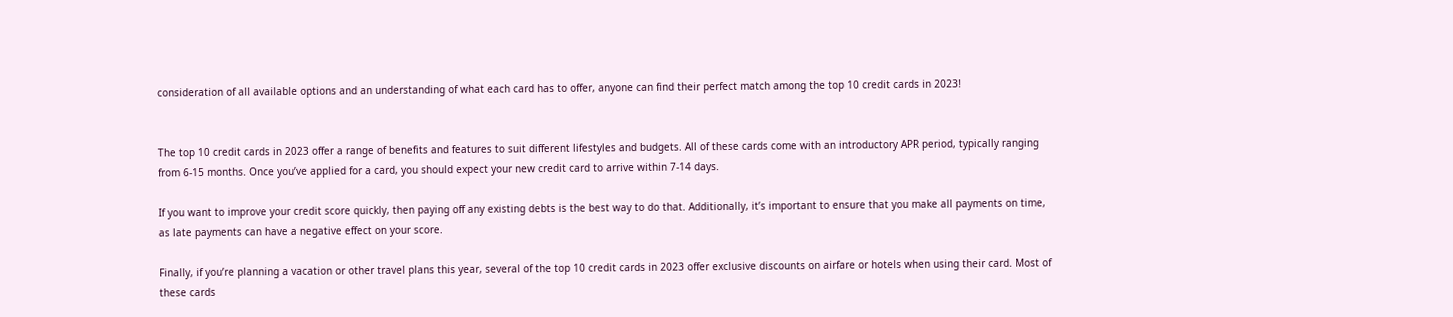consideration of all available options and an understanding of what each card has to offer, anyone can find their perfect match among the top 10 credit cards in 2023!


The top 10 credit cards in 2023 offer a range of benefits and features to suit different lifestyles and budgets. All of these cards come with an introductory APR period, typically ranging from 6-15 months. Once you’ve applied for a card, you should expect your new credit card to arrive within 7-14 days.

If you want to improve your credit score quickly, then paying off any existing debts is the best way to do that. Additionally, it’s important to ensure that you make all payments on time, as late payments can have a negative effect on your score.

Finally, if you’re planning a vacation or other travel plans this year, several of the top 10 credit cards in 2023 offer exclusive discounts on airfare or hotels when using their card. Most of these cards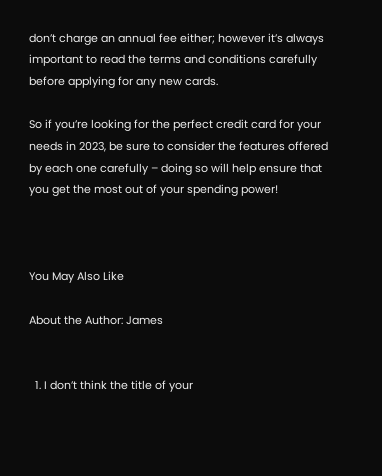don’t charge an annual fee either; however it’s always important to read the terms and conditions carefully before applying for any new cards.

So if you’re looking for the perfect credit card for your needs in 2023, be sure to consider the features offered by each one carefully – doing so will help ensure that you get the most out of your spending power!



You May Also Like

About the Author: James


  1. I don’t think the title of your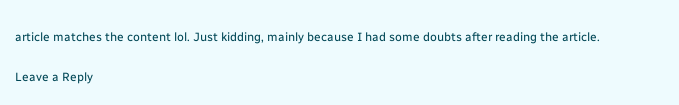article matches the content lol. Just kidding, mainly because I had some doubts after reading the article.

Leave a Reply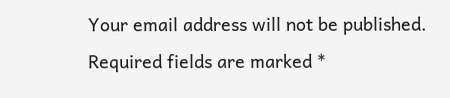Your email address will not be published. Required fields are marked *